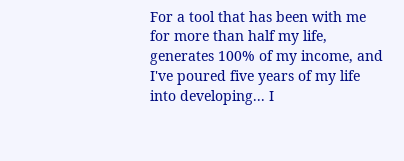For a tool that has been with me for more than half my life, generates 100% of my income, and I've poured five years of my life into developing... I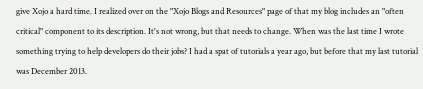give Xojo a hard time. I realized over on the "Xojo Blogs and Resources" page of that my blog includes an "often critical" component to its description. It's not wrong, but that needs to change. When was the last time I wrote something trying to help developers do their jobs? I had a spat of tutorials a year ago, but before that my last tutorial was December 2013.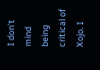I don't mind being critical of Xojo. I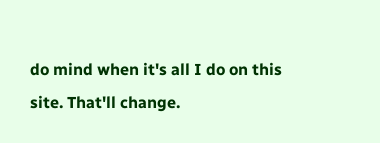do mind when it's all I do on this site. That'll change.